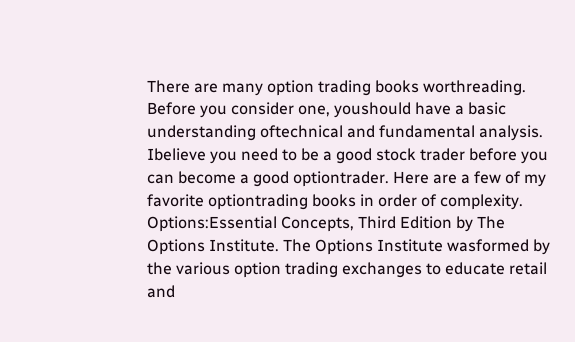There are many option trading books worthreading. Before you consider one, youshould have a basic understanding oftechnical and fundamental analysis. Ibelieve you need to be a good stock trader before you can become a good optiontrader. Here are a few of my favorite optiontrading books in order of complexity. Options:Essential Concepts, Third Edition by The Options Institute. The Options Institute wasformed by the various option trading exchanges to educate retail and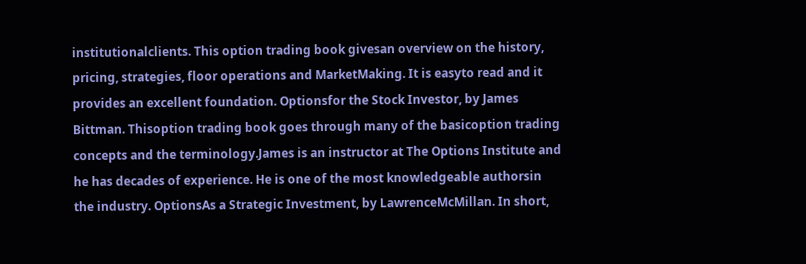institutionalclients. This option trading book givesan overview on the history, pricing, strategies, floor operations and MarketMaking. It is easyto read and it provides an excellent foundation. Optionsfor the Stock Investor, by James Bittman. Thisoption trading book goes through many of the basicoption trading concepts and the terminology.James is an instructor at The Options Institute and he has decades of experience. He is one of the most knowledgeable authorsin the industry. OptionsAs a Strategic Investment, by LawrenceMcMillan. In short,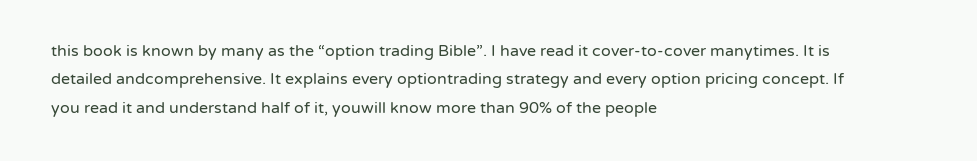this book is known by many as the “option trading Bible”. I have read it cover-to-cover manytimes. It is detailed andcomprehensive. It explains every optiontrading strategy and every option pricing concept. If you read it and understand half of it, youwill know more than 90% of the people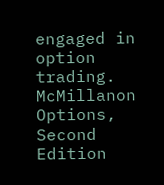engaged in option trading. McMillanon Options, Second Edition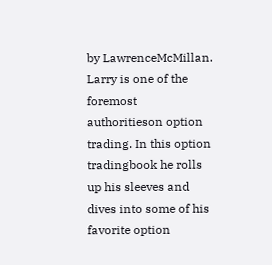by LawrenceMcMillan. Larry is one of the foremost authoritieson option trading. In this option tradingbook he rolls up his sleeves and dives into some of his favorite option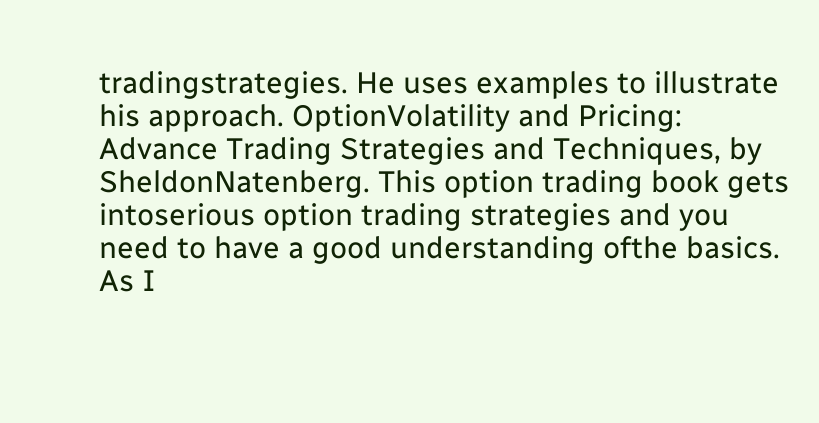tradingstrategies. He uses examples to illustrate his approach. OptionVolatility and Pricing: Advance Trading Strategies and Techniques, by SheldonNatenberg. This option trading book gets intoserious option trading strategies and you need to have a good understanding ofthe basics. As I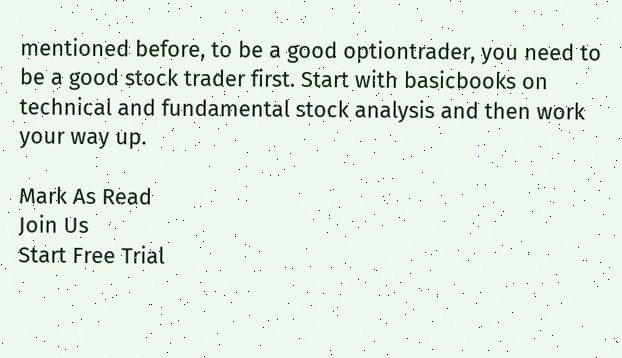mentioned before, to be a good optiontrader, you need to be a good stock trader first. Start with basicbooks on technical and fundamental stock analysis and then work your way up.

Mark As Read
Join Us
Start Free Trial